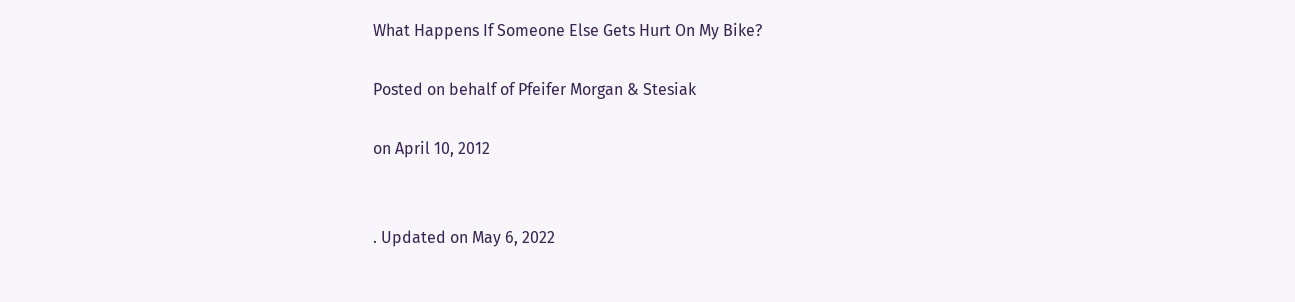What Happens If Someone Else Gets Hurt On My Bike?

Posted on behalf of Pfeifer Morgan & Stesiak

on April 10, 2012


. Updated on May 6, 2022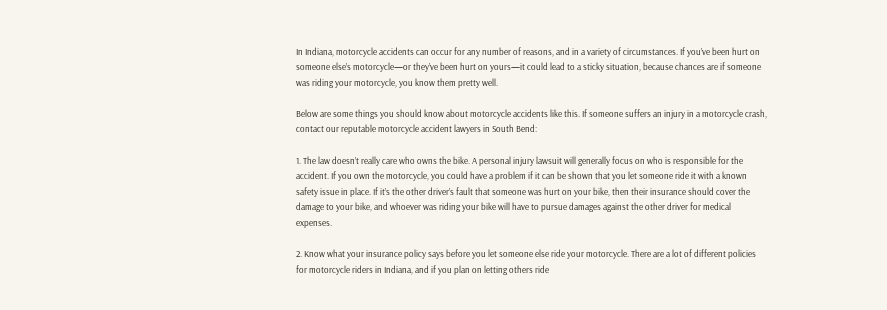In Indiana, motorcycle accidents can occur for any number of reasons, and in a variety of circumstances. If you’ve been hurt on someone else’s motorcycle—or they’ve been hurt on yours—it could lead to a sticky situation, because chances are if someone was riding your motorcycle, you know them pretty well.

Below are some things you should know about motorcycle accidents like this. If someone suffers an injury in a motorcycle crash, contact our reputable motorcycle accident lawyers in South Bend:

1. The law doesn’t really care who owns the bike. A personal injury lawsuit will generally focus on who is responsible for the accident. If you own the motorcycle, you could have a problem if it can be shown that you let someone ride it with a known safety issue in place. If it’s the other driver’s fault that someone was hurt on your bike, then their insurance should cover the damage to your bike, and whoever was riding your bike will have to pursue damages against the other driver for medical expenses.

2. Know what your insurance policy says before you let someone else ride your motorcycle. There are a lot of different policies for motorcycle riders in Indiana, and if you plan on letting others ride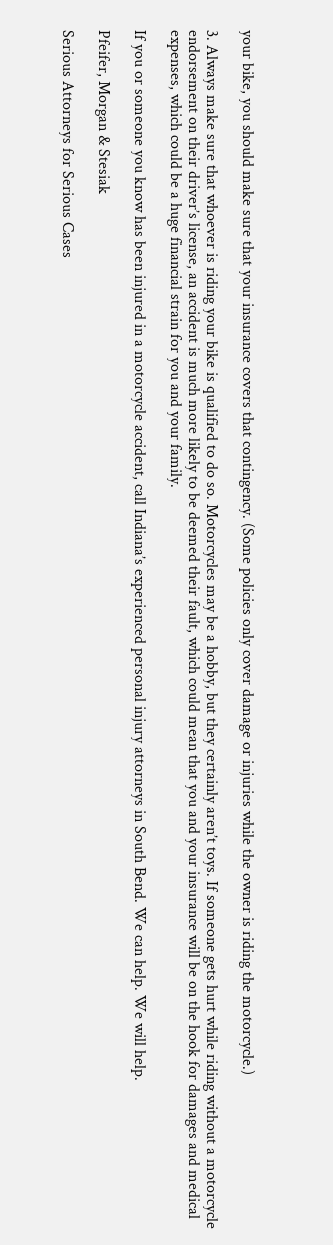your bike, you should make sure that your insurance covers that contingency. (Some policies only cover damage or injuries while the owner is riding the motorcycle.)

3. Always make sure that whoever is riding your bike is qualified to do so. Motorcycles may be a hobby, but they certainly aren’t toys. If someone gets hurt while riding without a motorcycle endorsement on their driver’s license, an accident is much more likely to be deemed their fault, which could mean that you and your insurance will be on the hook for damages and medical expenses, which could be a huge financial strain for you and your family.

If you or someone you know has been injured in a motorcycle accident, call Indiana’s experienced personal injury attorneys in South Bend. We can help. We will help.

Pfeifer, Morgan & Stesiak

Serious Attorneys for Serious Cases